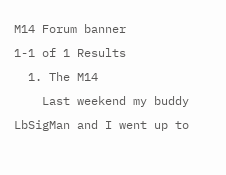M14 Forum banner
1-1 of 1 Results
  1. The M14
    Last weekend my buddy LbSigMan and I went up to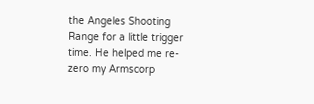the Angeles Shooting Range for a little trigger time. He helped me re-zero my Armscorp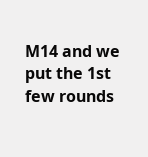M14 and we put the 1st few rounds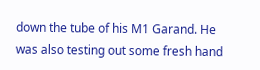down the tube of his M1 Garand. He was also testing out some fresh hand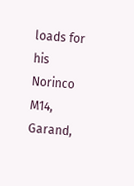loads for his Norinco M14, Garand,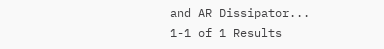and AR Dissipator...
1-1 of 1 Results